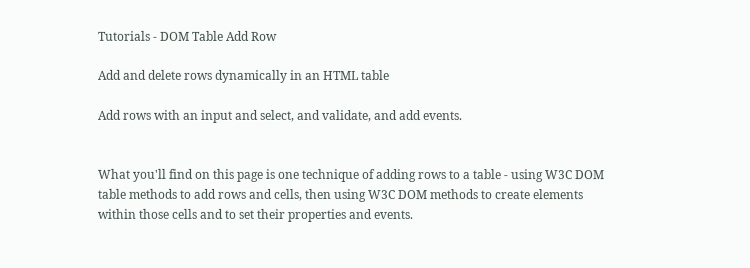Tutorials - DOM Table Add Row

Add and delete rows dynamically in an HTML table

Add rows with an input and select, and validate, and add events.


What you'll find on this page is one technique of adding rows to a table - using W3C DOM table methods to add rows and cells, then using W3C DOM methods to create elements within those cells and to set their properties and events.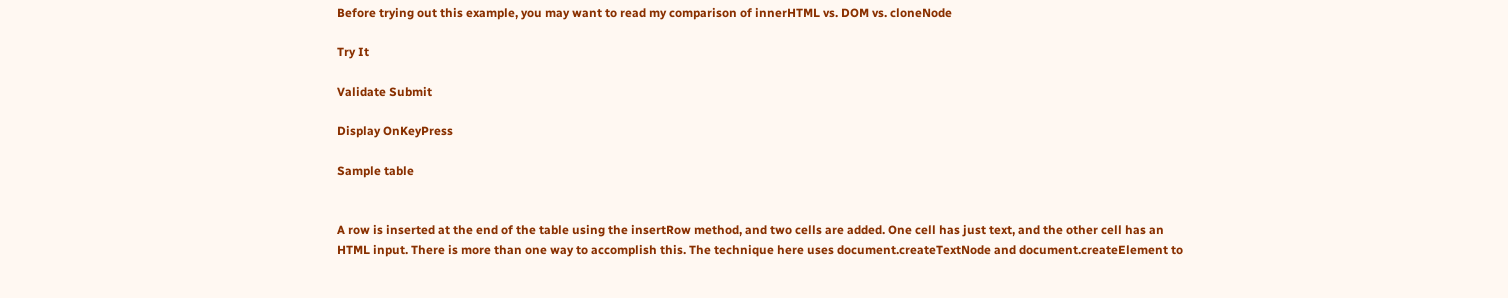Before trying out this example, you may want to read my comparison of innerHTML vs. DOM vs. cloneNode

Try It

Validate Submit

Display OnKeyPress

Sample table


A row is inserted at the end of the table using the insertRow method, and two cells are added. One cell has just text, and the other cell has an HTML input. There is more than one way to accomplish this. The technique here uses document.createTextNode and document.createElement to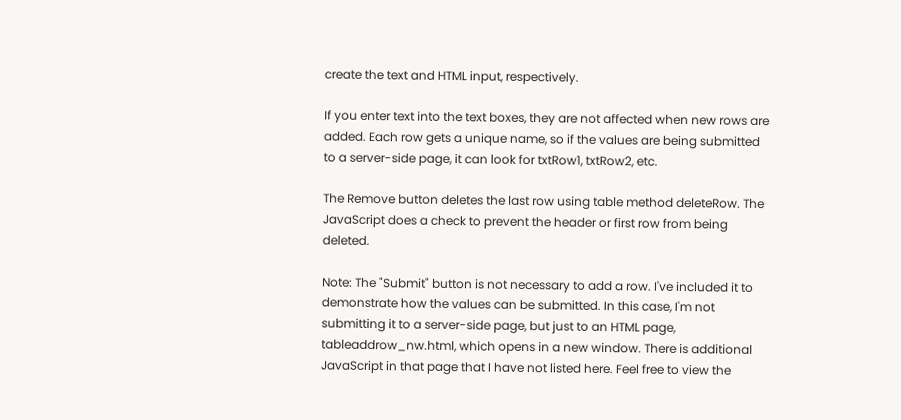create the text and HTML input, respectively.

If you enter text into the text boxes, they are not affected when new rows are added. Each row gets a unique name, so if the values are being submitted to a server-side page, it can look for txtRow1, txtRow2, etc.

The Remove button deletes the last row using table method deleteRow. The JavaScript does a check to prevent the header or first row from being deleted.

Note: The "Submit" button is not necessary to add a row. I've included it to demonstrate how the values can be submitted. In this case, I'm not submitting it to a server-side page, but just to an HTML page, tableaddrow_nw.html, which opens in a new window. There is additional JavaScript in that page that I have not listed here. Feel free to view the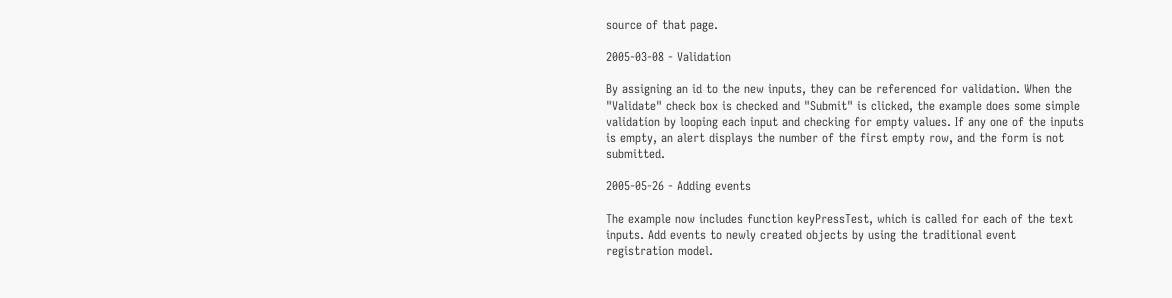source of that page.

2005-03-08 - Validation

By assigning an id to the new inputs, they can be referenced for validation. When the "Validate" check box is checked and "Submit" is clicked, the example does some simple validation by looping each input and checking for empty values. If any one of the inputs is empty, an alert displays the number of the first empty row, and the form is not submitted.

2005-05-26 - Adding events

The example now includes function keyPressTest, which is called for each of the text inputs. Add events to newly created objects by using the traditional event registration model.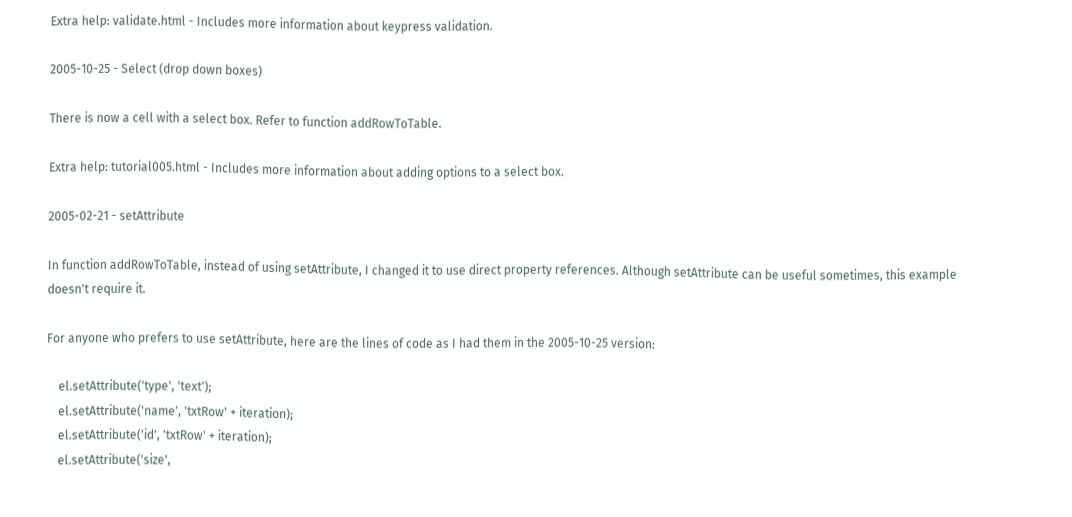Extra help: validate.html - Includes more information about keypress validation.

2005-10-25 - Select (drop down boxes)

There is now a cell with a select box. Refer to function addRowToTable.

Extra help: tutorial005.html - Includes more information about adding options to a select box.

2005-02-21 - setAttribute

In function addRowToTable, instead of using setAttribute, I changed it to use direct property references. Although setAttribute can be useful sometimes, this example doesn't require it.

For anyone who prefers to use setAttribute, here are the lines of code as I had them in the 2005-10-25 version:

    el.setAttribute('type', 'text');
    el.setAttribute('name', 'txtRow' + iteration);
    el.setAttribute('id', 'txtRow' + iteration);
    el.setAttribute('size',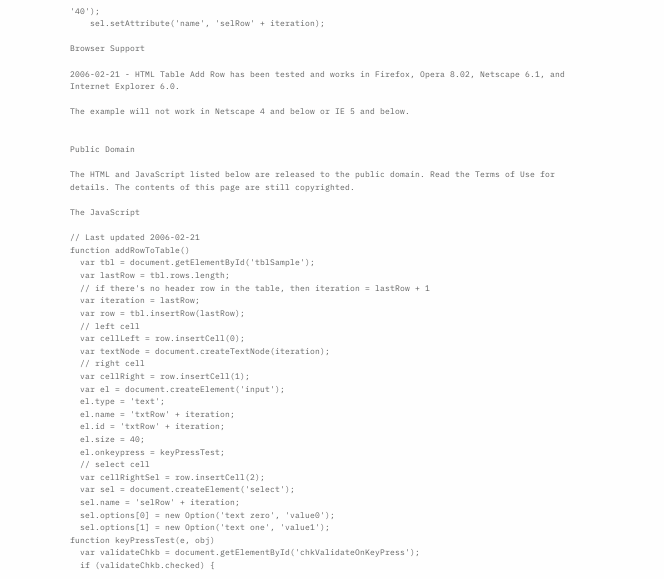'40');
    sel.setAttribute('name', 'selRow' + iteration);

Browser Support

2006-02-21 - HTML Table Add Row has been tested and works in Firefox, Opera 8.02, Netscape 6.1, and Internet Explorer 6.0.

The example will not work in Netscape 4 and below or IE 5 and below.


Public Domain

The HTML and JavaScript listed below are released to the public domain. Read the Terms of Use for details. The contents of this page are still copyrighted.

The JavaScript

// Last updated 2006-02-21
function addRowToTable()
  var tbl = document.getElementById('tblSample');
  var lastRow = tbl.rows.length;
  // if there's no header row in the table, then iteration = lastRow + 1
  var iteration = lastRow;
  var row = tbl.insertRow(lastRow);
  // left cell
  var cellLeft = row.insertCell(0);
  var textNode = document.createTextNode(iteration);
  // right cell
  var cellRight = row.insertCell(1);
  var el = document.createElement('input');
  el.type = 'text';
  el.name = 'txtRow' + iteration;
  el.id = 'txtRow' + iteration;
  el.size = 40;
  el.onkeypress = keyPressTest;
  // select cell
  var cellRightSel = row.insertCell(2);
  var sel = document.createElement('select');
  sel.name = 'selRow' + iteration;
  sel.options[0] = new Option('text zero', 'value0');
  sel.options[1] = new Option('text one', 'value1');
function keyPressTest(e, obj)
  var validateChkb = document.getElementById('chkValidateOnKeyPress');
  if (validateChkb.checked) {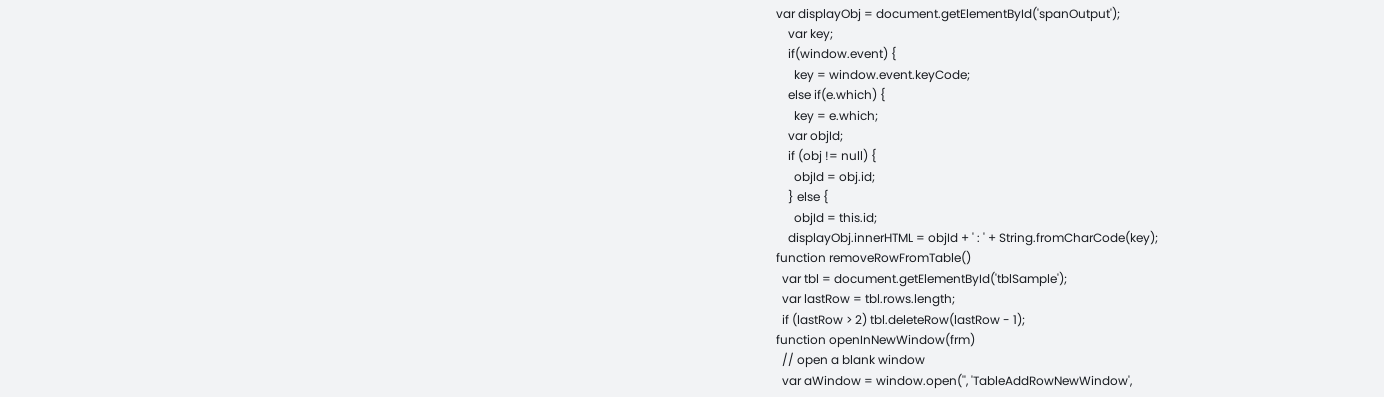var displayObj = document.getElementById('spanOutput');
    var key;
    if(window.event) {
      key = window.event.keyCode;
    else if(e.which) {
      key = e.which;
    var objId;
    if (obj != null) {
      objId = obj.id;
    } else {
      objId = this.id;
    displayObj.innerHTML = objId + ' : ' + String.fromCharCode(key);
function removeRowFromTable()
  var tbl = document.getElementById('tblSample');
  var lastRow = tbl.rows.length;
  if (lastRow > 2) tbl.deleteRow(lastRow - 1);
function openInNewWindow(frm)
  // open a blank window
  var aWindow = window.open('', 'TableAddRowNewWindow',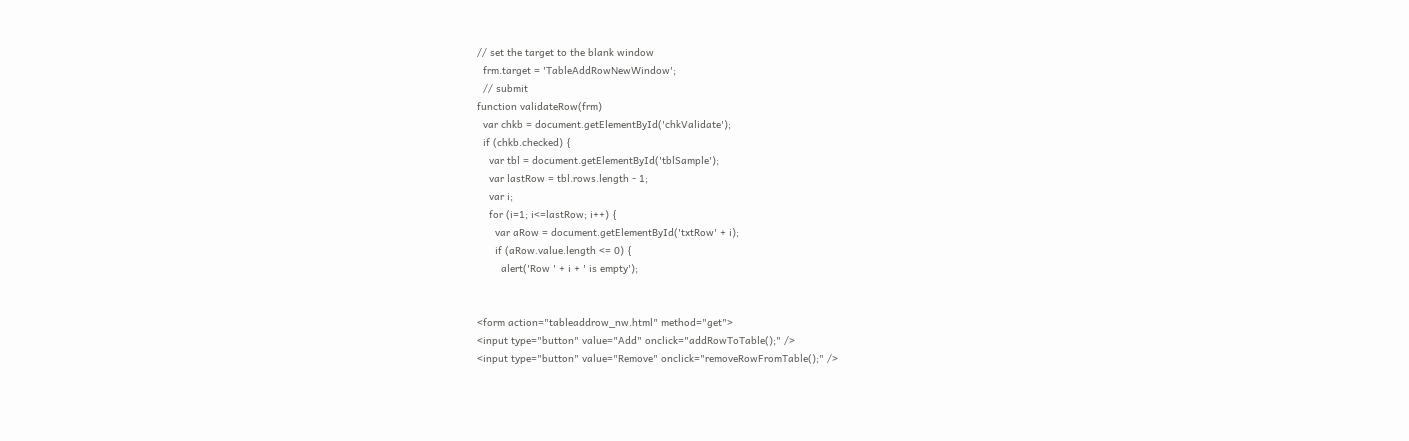// set the target to the blank window
  frm.target = 'TableAddRowNewWindow';
  // submit
function validateRow(frm)
  var chkb = document.getElementById('chkValidate');
  if (chkb.checked) {
    var tbl = document.getElementById('tblSample');
    var lastRow = tbl.rows.length - 1;
    var i;
    for (i=1; i<=lastRow; i++) {
      var aRow = document.getElementById('txtRow' + i);
      if (aRow.value.length <= 0) {
        alert('Row ' + i + ' is empty');


<form action="tableaddrow_nw.html" method="get">
<input type="button" value="Add" onclick="addRowToTable();" />
<input type="button" value="Remove" onclick="removeRowFromTable();" />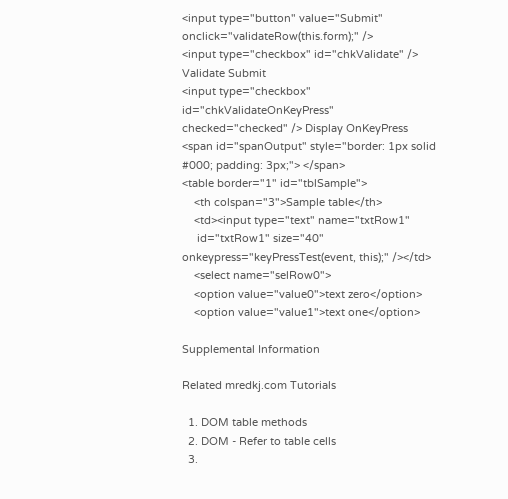<input type="button" value="Submit" onclick="validateRow(this.form);" />
<input type="checkbox" id="chkValidate" /> Validate Submit
<input type="checkbox" id="chkValidateOnKeyPress" checked="checked" /> Display OnKeyPress
<span id="spanOutput" style="border: 1px solid #000; padding: 3px;"> </span>
<table border="1" id="tblSample">
    <th colspan="3">Sample table</th>
    <td><input type="text" name="txtRow1"
     id="txtRow1" size="40" onkeypress="keyPressTest(event, this);" /></td>
    <select name="selRow0">
    <option value="value0">text zero</option>
    <option value="value1">text one</option>

Supplemental Information

Related mredkj.com Tutorials

  1. DOM table methods
  2. DOM - Refer to table cells
  3.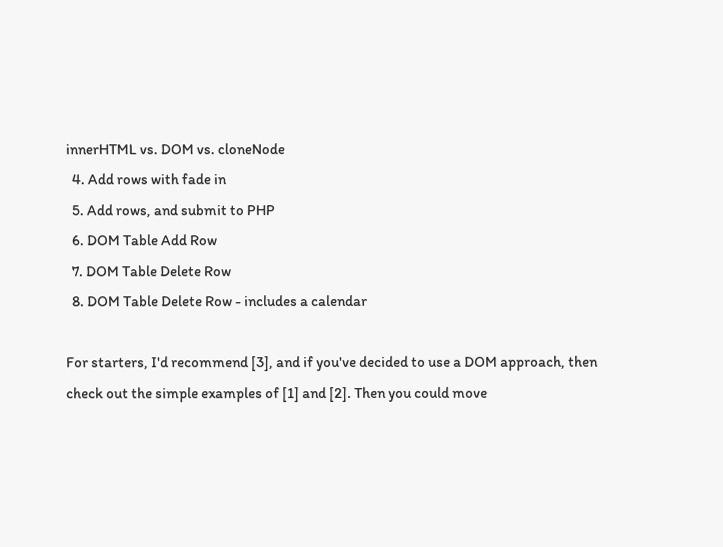innerHTML vs. DOM vs. cloneNode
  4. Add rows with fade in
  5. Add rows, and submit to PHP
  6. DOM Table Add Row
  7. DOM Table Delete Row
  8. DOM Table Delete Row - includes a calendar

For starters, I'd recommend [3], and if you've decided to use a DOM approach, then check out the simple examples of [1] and [2]. Then you could move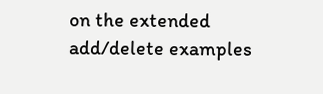on the extended add/delete examples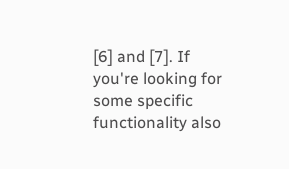[6] and [7]. If you're looking for some specific functionality also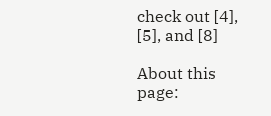check out [4], [5], and [8]

About this page: